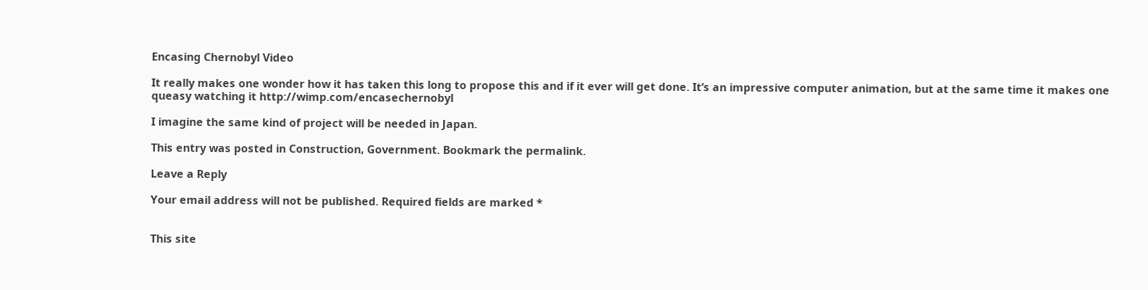Encasing Chernobyl Video

It really makes one wonder how it has taken this long to propose this and if it ever will get done. It’s an impressive computer animation, but at the same time it makes one queasy watching it http://wimp.com/encasechernobyl

I imagine the same kind of project will be needed in Japan.

This entry was posted in Construction, Government. Bookmark the permalink.

Leave a Reply

Your email address will not be published. Required fields are marked *


This site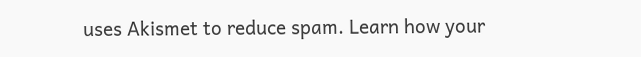uses Akismet to reduce spam. Learn how your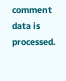comment data is processed.